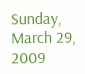Sunday, March 29, 2009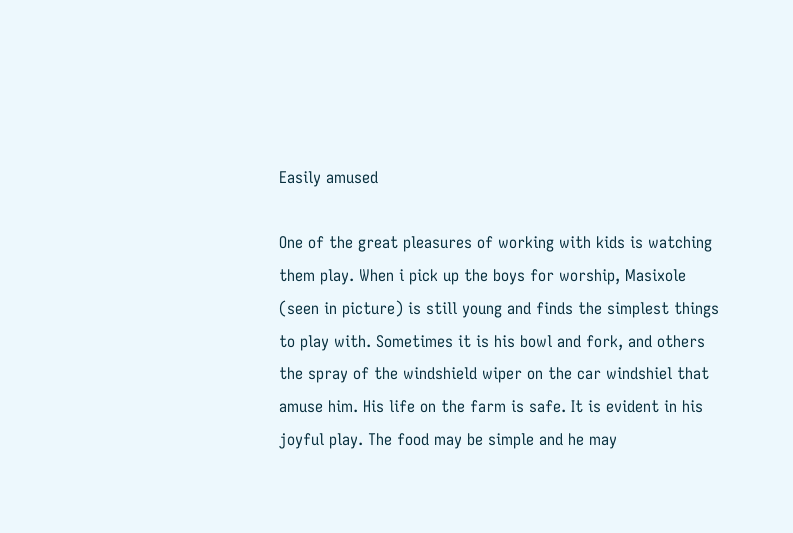Easily amused

One of the great pleasures of working with kids is watching them play. When i pick up the boys for worship, Masixole (seen in picture) is still young and finds the simplest things to play with. Sometimes it is his bowl and fork, and others the spray of the windshield wiper on the car windshiel that amuse him. His life on the farm is safe. It is evident in his joyful play. The food may be simple and he may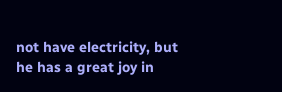not have electricity, but he has a great joy in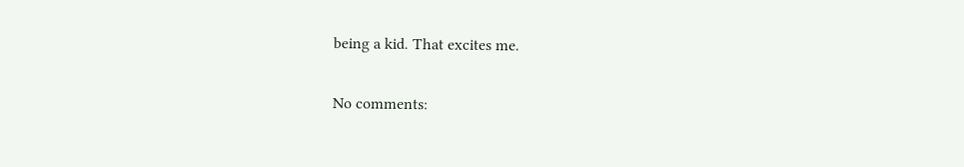being a kid. That excites me.

No comments: